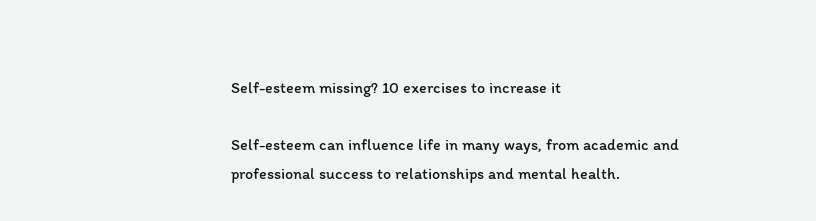Self-esteem missing? 10 exercises to increase it

Self-esteem can influence life in many ways, from academic and professional success to relationships and mental health.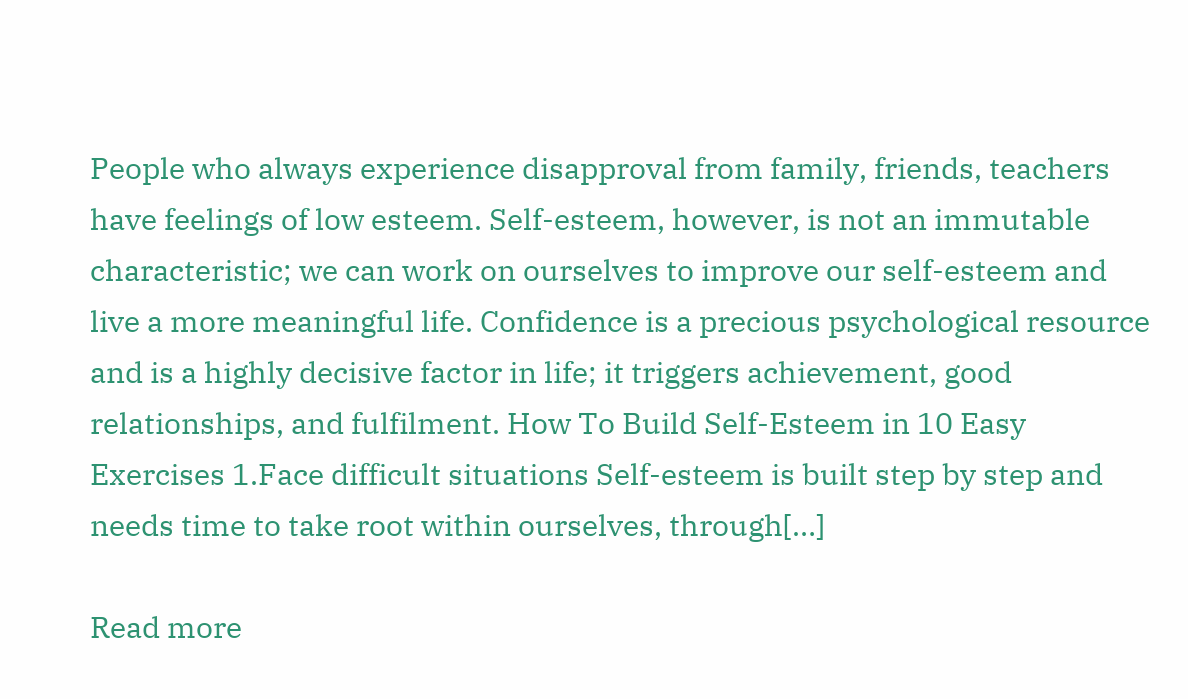People who always experience disapproval from family, friends, teachers have feelings of low esteem. Self-esteem, however, is not an immutable characteristic; we can work on ourselves to improve our self-esteem and live a more meaningful life. Confidence is a precious psychological resource and is a highly decisive factor in life; it triggers achievement, good relationships, and fulfilment. How To Build Self-Esteem in 10 Easy Exercises 1.Face difficult situations Self-esteem is built step by step and needs time to take root within ourselves, through[…]

Read more